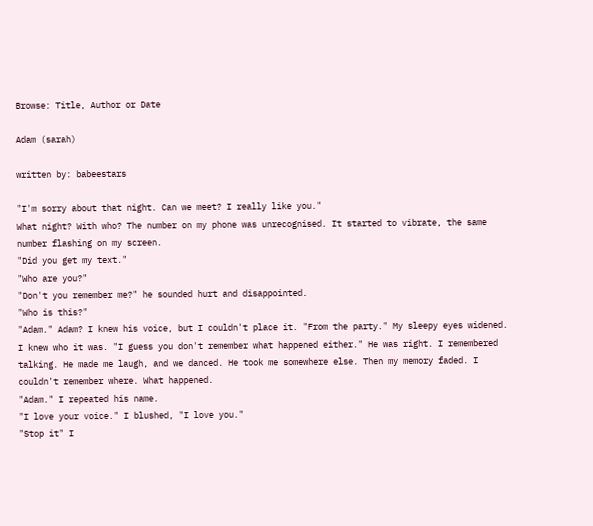Browse: Title, Author or Date

Adam (sarah)

written by: babeestars

"I'm sorry about that night. Can we meet? I really like you."
What night? With who? The number on my phone was unrecognised. It started to vibrate, the same number flashing on my screen.
"Did you get my text."
"Who are you?"
"Don't you remember me?" he sounded hurt and disappointed.
"Who is this?"
"Adam." Adam? I knew his voice, but I couldn't place it. "From the party." My sleepy eyes widened. I knew who it was. "I guess you don't remember what happened either." He was right. I remembered talking. He made me laugh, and we danced. He took me somewhere else. Then my memory faded. I couldn't remember where. What happened.
"Adam." I repeated his name.
"I love your voice." I blushed, "I love you."
"Stop it" I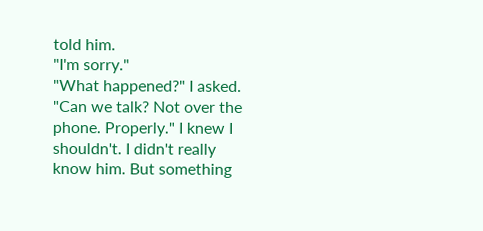told him.
"I'm sorry."
"What happened?" I asked.
"Can we talk? Not over the phone. Properly." I knew I shouldn't. I didn't really know him. But something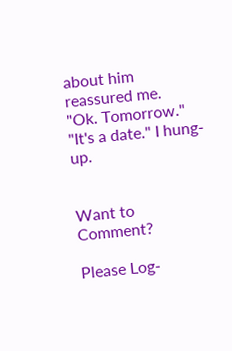about him reassured me.
"Ok. Tomorrow."
"It's a date." I hung-up.


Want to Comment?

Please Log-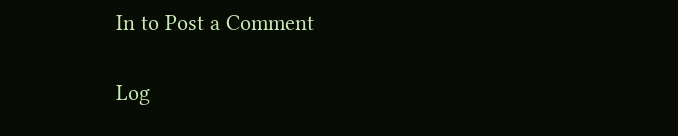In to Post a Comment

Log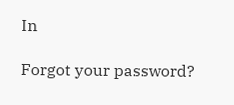In

Forgot your password?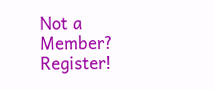Not a Member? Register!